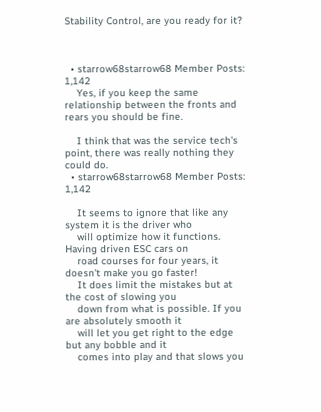Stability Control, are you ready for it?



  • starrow68starrow68 Member Posts: 1,142
    Yes, if you keep the same relationship between the fronts and rears you should be fine.

    I think that was the service tech's point, there was really nothing they could do.
  • starrow68starrow68 Member Posts: 1,142

    It seems to ignore that like any system it is the driver who
    will optimize how it functions. Having driven ESC cars on
    road courses for four years, it doesn't make you go faster!
    It does limit the mistakes but at the cost of slowing you
    down from what is possible. If you are absolutely smooth it
    will let you get right to the edge but any bobble and it
    comes into play and that slows you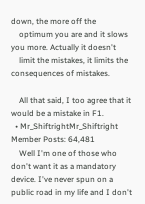down, the more off the
    optimum you are and it slows you more. Actually it doesn't
    limit the mistakes, it limits the consequences of mistakes.

    All that said, I too agree that it would be a mistake in F1.
  • Mr_ShiftrightMr_Shiftright Member Posts: 64,481
    Well I'm one of those who don't want it as a mandatory device. I've never spun on a public road in my life and I don't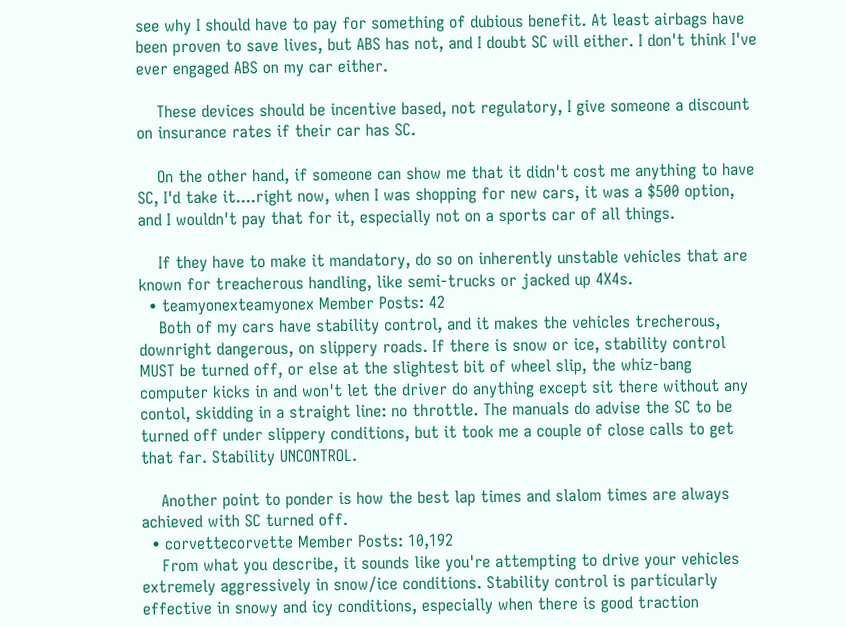see why I should have to pay for something of dubious benefit. At least airbags have been proven to save lives, but ABS has not, and I doubt SC will either. I don't think I've ever engaged ABS on my car either.

    These devices should be incentive based, not regulatory, I give someone a discount on insurance rates if their car has SC.

    On the other hand, if someone can show me that it didn't cost me anything to have SC, I'd take it....right now, when I was shopping for new cars, it was a $500 option, and I wouldn't pay that for it, especially not on a sports car of all things.

    If they have to make it mandatory, do so on inherently unstable vehicles that are known for treacherous handling, like semi-trucks or jacked up 4X4s.
  • teamyonexteamyonex Member Posts: 42
    Both of my cars have stability control, and it makes the vehicles trecherous, downright dangerous, on slippery roads. If there is snow or ice, stability control MUST be turned off, or else at the slightest bit of wheel slip, the whiz-bang computer kicks in and won't let the driver do anything except sit there without any contol, skidding in a straight line: no throttle. The manuals do advise the SC to be turned off under slippery conditions, but it took me a couple of close calls to get that far. Stability UNCONTROL.

    Another point to ponder is how the best lap times and slalom times are always achieved with SC turned off.
  • corvettecorvette Member Posts: 10,192
    From what you describe, it sounds like you're attempting to drive your vehicles extremely aggressively in snow/ice conditions. Stability control is particularly effective in snowy and icy conditions, especially when there is good traction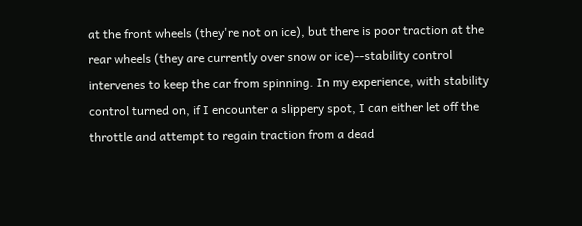at the front wheels (they're not on ice), but there is poor traction at the rear wheels (they are currently over snow or ice)--stability control intervenes to keep the car from spinning. In my experience, with stability control turned on, if I encounter a slippery spot, I can either let off the throttle and attempt to regain traction from a dead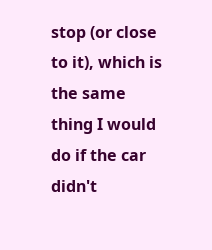stop (or close to it), which is the same thing I would do if the car didn't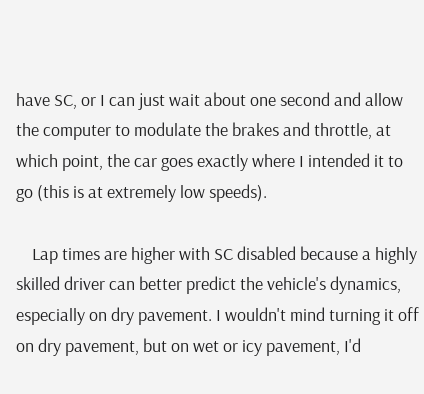have SC, or I can just wait about one second and allow the computer to modulate the brakes and throttle, at which point, the car goes exactly where I intended it to go (this is at extremely low speeds).

    Lap times are higher with SC disabled because a highly skilled driver can better predict the vehicle's dynamics, especially on dry pavement. I wouldn't mind turning it off on dry pavement, but on wet or icy pavement, I'd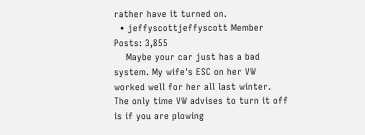rather have it turned on.
  • jeffyscottjeffyscott Member Posts: 3,855
    Maybe your car just has a bad system. My wife's ESC on her VW worked well for her all last winter. The only time VW advises to turn it off is if you are plowing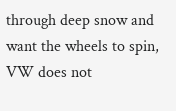through deep snow and want the wheels to spin, VW does not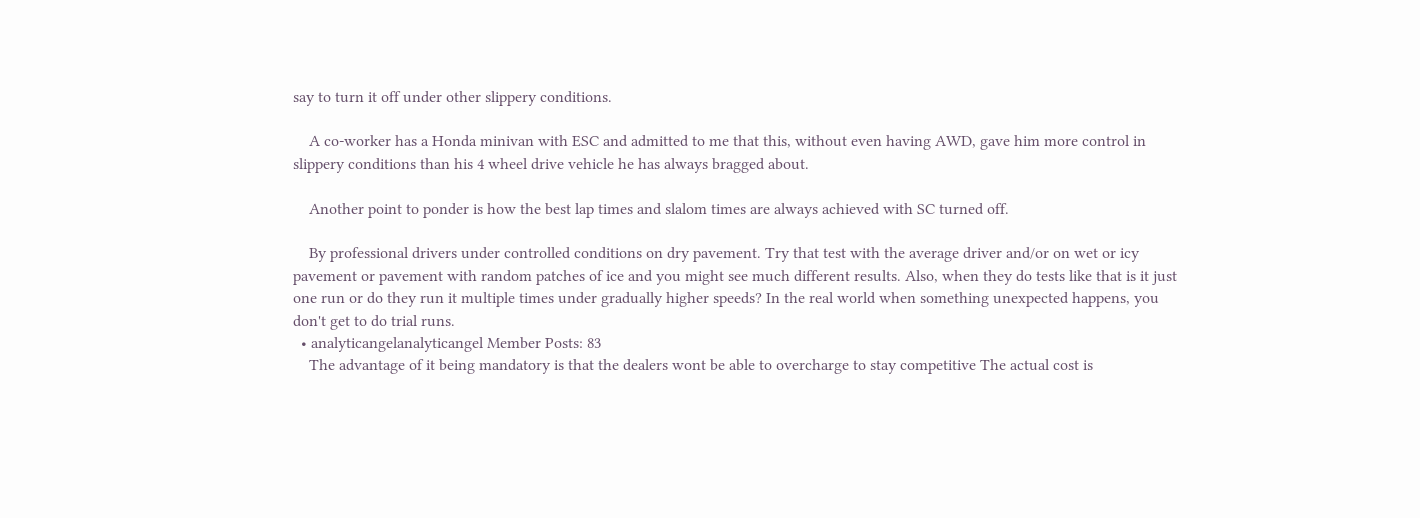say to turn it off under other slippery conditions.

    A co-worker has a Honda minivan with ESC and admitted to me that this, without even having AWD, gave him more control in slippery conditions than his 4 wheel drive vehicle he has always bragged about.

    Another point to ponder is how the best lap times and slalom times are always achieved with SC turned off.

    By professional drivers under controlled conditions on dry pavement. Try that test with the average driver and/or on wet or icy pavement or pavement with random patches of ice and you might see much different results. Also, when they do tests like that is it just one run or do they run it multiple times under gradually higher speeds? In the real world when something unexpected happens, you don't get to do trial runs.
  • analyticangelanalyticangel Member Posts: 83
    The advantage of it being mandatory is that the dealers wont be able to overcharge to stay competitive The actual cost is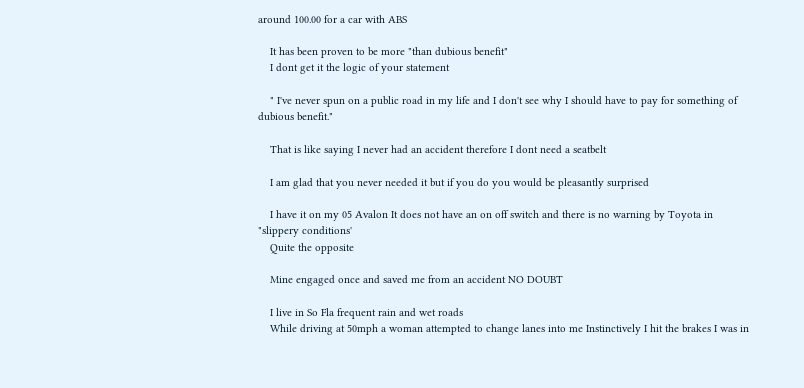around 100.00 for a car with ABS

    It has been proven to be more "than dubious benefit"
    I dont get it the logic of your statement

    " I've never spun on a public road in my life and I don't see why I should have to pay for something of dubious benefit."

    That is like saying I never had an accident therefore I dont need a seatbelt

    I am glad that you never needed it but if you do you would be pleasantly surprised

    I have it on my 05 Avalon It does not have an on off switch and there is no warning by Toyota in "slippery conditions'
    Quite the opposite

    Mine engaged once and saved me from an accident NO DOUBT

    I live in So Fla frequent rain and wet roads
    While driving at 50mph a woman attempted to change lanes into me Instinctively I hit the brakes I was in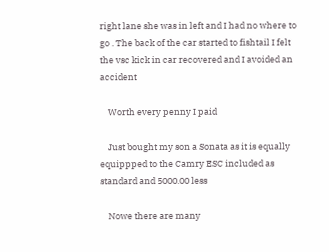right lane she was in left and I had no where to go . The back of the car started to fishtail I felt the vsc kick in car recovered and I avoided an accident

    Worth every penny I paid

    Just bought my son a Sonata as it is equally equippped to the Camry ESC included as standard and 5000.00 less

    Nowe there are many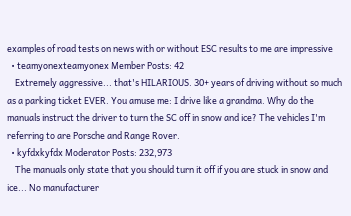examples of road tests on news with or without ESC results to me are impressive
  • teamyonexteamyonex Member Posts: 42
    Extremely aggressive... that's HILARIOUS. 30+ years of driving without so much as a parking ticket EVER. You amuse me: I drive like a grandma. Why do the manuals instruct the driver to turn the SC off in snow and ice? The vehicles I'm referring to are Porsche and Range Rover.
  • kyfdxkyfdx Moderator Posts: 232,973
    The manuals only state that you should turn it off if you are stuck in snow and ice... No manufacturer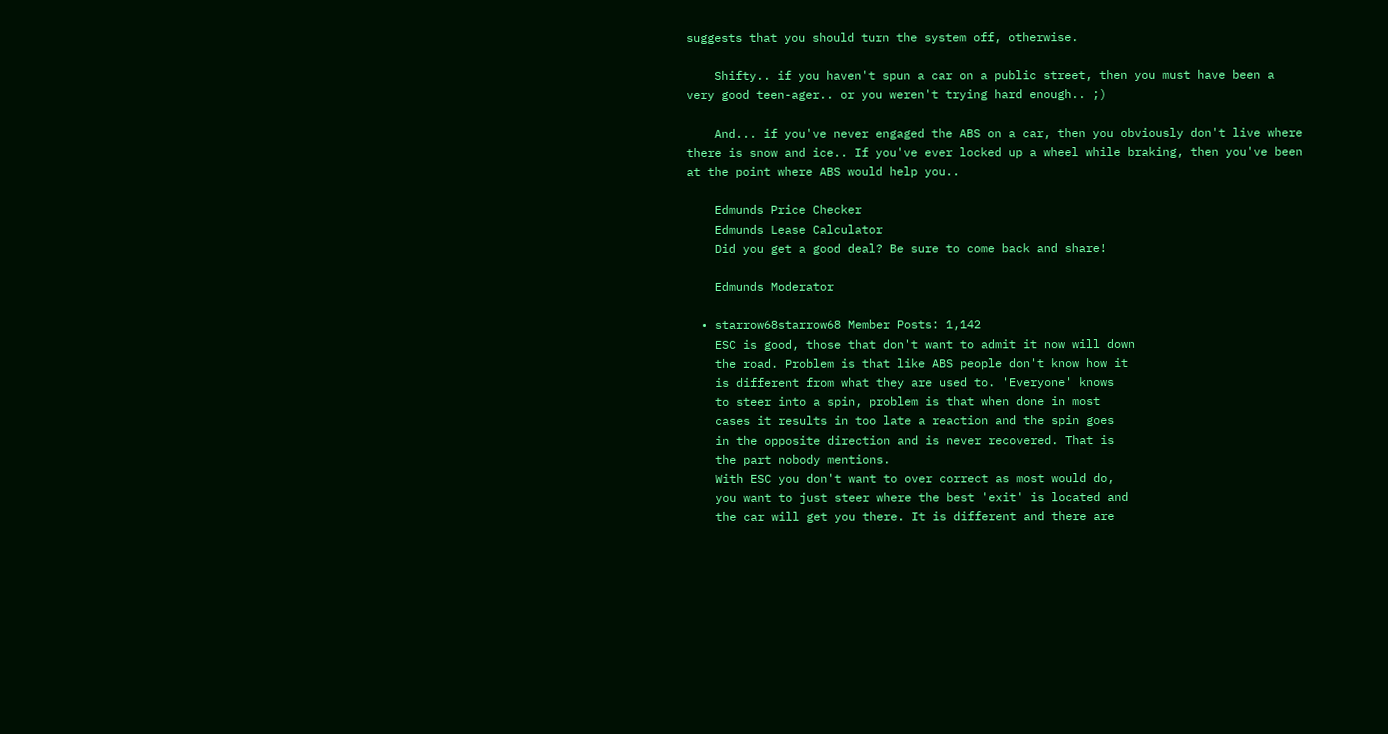suggests that you should turn the system off, otherwise.

    Shifty.. if you haven't spun a car on a public street, then you must have been a very good teen-ager.. or you weren't trying hard enough.. ;)

    And... if you've never engaged the ABS on a car, then you obviously don't live where there is snow and ice.. If you've ever locked up a wheel while braking, then you've been at the point where ABS would help you..

    Edmunds Price Checker
    Edmunds Lease Calculator
    Did you get a good deal? Be sure to come back and share!

    Edmunds Moderator

  • starrow68starrow68 Member Posts: 1,142
    ESC is good, those that don't want to admit it now will down
    the road. Problem is that like ABS people don't know how it
    is different from what they are used to. 'Everyone' knows
    to steer into a spin, problem is that when done in most
    cases it results in too late a reaction and the spin goes
    in the opposite direction and is never recovered. That is
    the part nobody mentions.
    With ESC you don't want to over correct as most would do,
    you want to just steer where the best 'exit' is located and
    the car will get you there. It is different and there are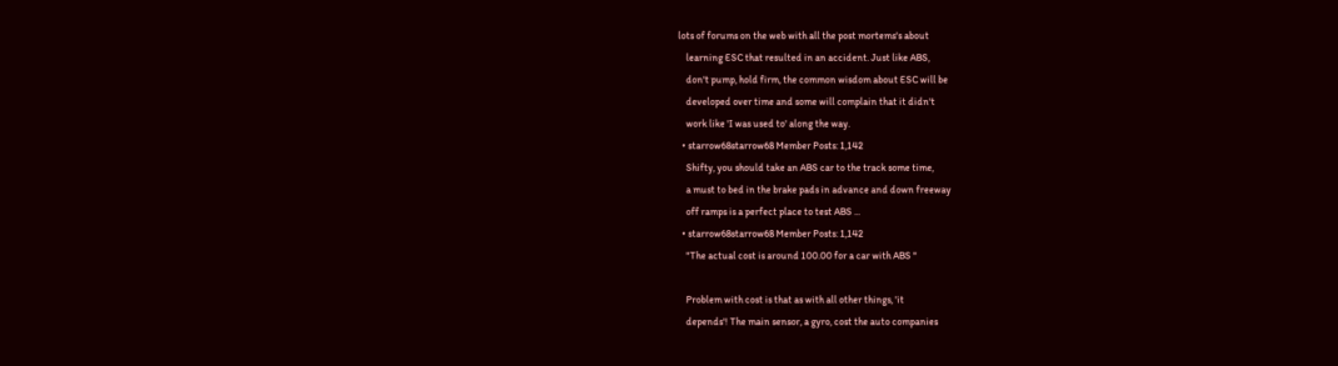lots of forums on the web with all the post mortems's about
    learning ESC that resulted in an accident. Just like ABS,
    don't pump, hold firm, the common wisdom about ESC will be
    developed over time and some will complain that it didn't
    work like 'I was used to' along the way.
  • starrow68starrow68 Member Posts: 1,142
    Shifty, you should take an ABS car to the track some time,
    a must to bed in the brake pads in advance and down freeway
    off ramps is a perfect place to test ABS ...
  • starrow68starrow68 Member Posts: 1,142
    "The actual cost is around 100.00 for a car with ABS "

    Problem with cost is that as with all other things, 'it
    depends'! The main sensor, a gyro, cost the auto companies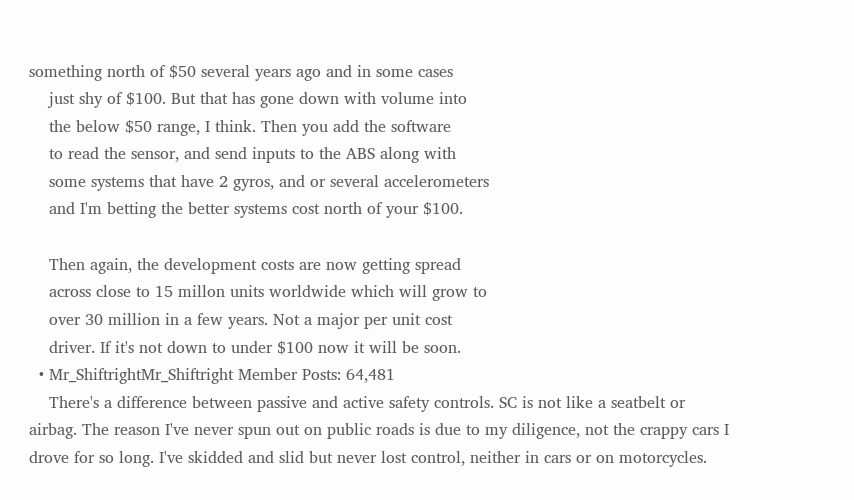something north of $50 several years ago and in some cases
    just shy of $100. But that has gone down with volume into
    the below $50 range, I think. Then you add the software
    to read the sensor, and send inputs to the ABS along with
    some systems that have 2 gyros, and or several accelerometers
    and I'm betting the better systems cost north of your $100.

    Then again, the development costs are now getting spread
    across close to 15 millon units worldwide which will grow to
    over 30 million in a few years. Not a major per unit cost
    driver. If it's not down to under $100 now it will be soon.
  • Mr_ShiftrightMr_Shiftright Member Posts: 64,481
    There's a difference between passive and active safety controls. SC is not like a seatbelt or airbag. The reason I've never spun out on public roads is due to my diligence, not the crappy cars I drove for so long. I've skidded and slid but never lost control, neither in cars or on motorcycles.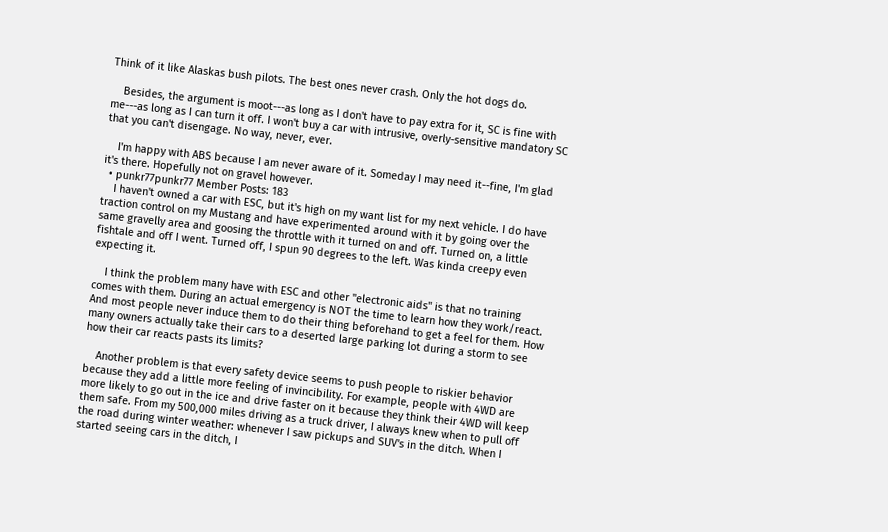Think of it like Alaskas bush pilots. The best ones never crash. Only the hot dogs do.

    Besides, the argument is moot---as long as I don't have to pay extra for it, SC is fine with me---as long as I can turn it off. I won't buy a car with intrusive, overly-sensitive mandatory SC that you can't disengage. No way, never, ever.

    I'm happy with ABS because I am never aware of it. Someday I may need it--fine, I'm glad it's there. Hopefully not on gravel however.
  • punkr77punkr77 Member Posts: 183
    I haven't owned a car with ESC, but it's high on my want list for my next vehicle. I do have traction control on my Mustang and have experimented around with it by going over the same gravelly area and goosing the throttle with it turned on and off. Turned on, a little fishtale and off I went. Turned off, I spun 90 degrees to the left. Was kinda creepy even expecting it.

    I think the problem many have with ESC and other "electronic aids" is that no training comes with them. During an actual emergency is NOT the time to learn how they work/react. And most people never induce them to do their thing beforehand to get a feel for them. How many owners actually take their cars to a deserted large parking lot during a storm to see how their car reacts pasts its limits?

    Another problem is that every safety device seems to push people to riskier behavior because they add a little more feeling of invincibility. For example, people with 4WD are more likely to go out in the ice and drive faster on it because they think their 4WD will keep them safe. From my 500,000 miles driving as a truck driver, I always knew when to pull off the road during winter weather: whenever I saw pickups and SUV's in the ditch. When I started seeing cars in the ditch, I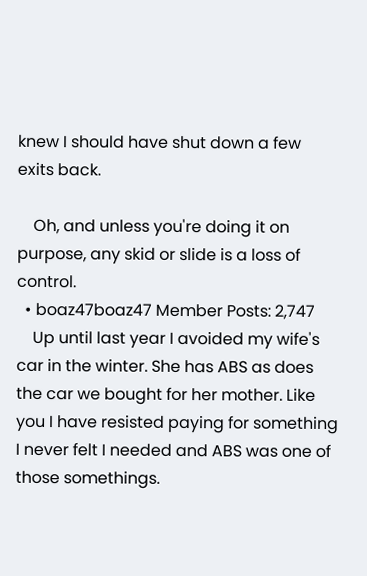knew I should have shut down a few exits back.

    Oh, and unless you're doing it on purpose, any skid or slide is a loss of control.
  • boaz47boaz47 Member Posts: 2,747
    Up until last year I avoided my wife's car in the winter. She has ABS as does the car we bought for her mother. Like you I have resisted paying for something I never felt I needed and ABS was one of those somethings.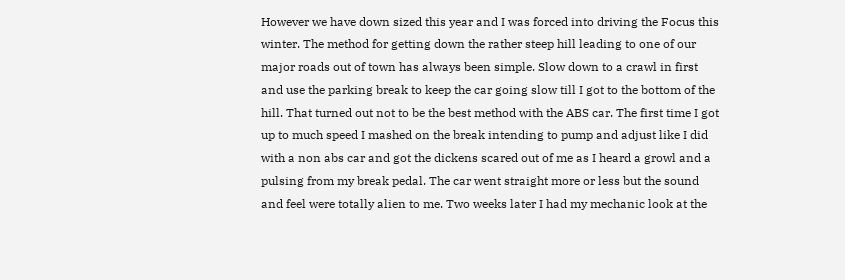However we have down sized this year and I was forced into driving the Focus this winter. The method for getting down the rather steep hill leading to one of our major roads out of town has always been simple. Slow down to a crawl in first and use the parking break to keep the car going slow till I got to the bottom of the hill. That turned out not to be the best method with the ABS car. The first time I got up to much speed I mashed on the break intending to pump and adjust like I did with a non abs car and got the dickens scared out of me as I heard a growl and a pulsing from my break pedal. The car went straight more or less but the sound and feel were totally alien to me. Two weeks later I had my mechanic look at the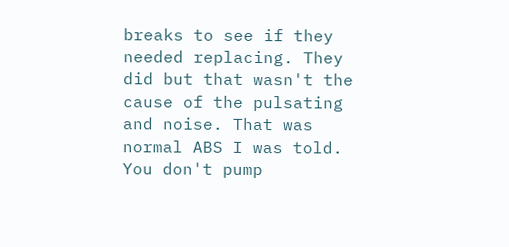breaks to see if they needed replacing. They did but that wasn't the cause of the pulsating and noise. That was normal ABS I was told. You don't pump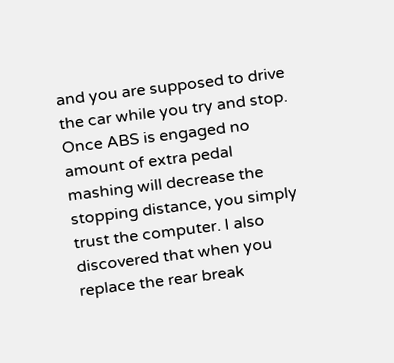and you are supposed to drive the car while you try and stop. Once ABS is engaged no amount of extra pedal mashing will decrease the stopping distance, you simply trust the computer. I also discovered that when you replace the rear break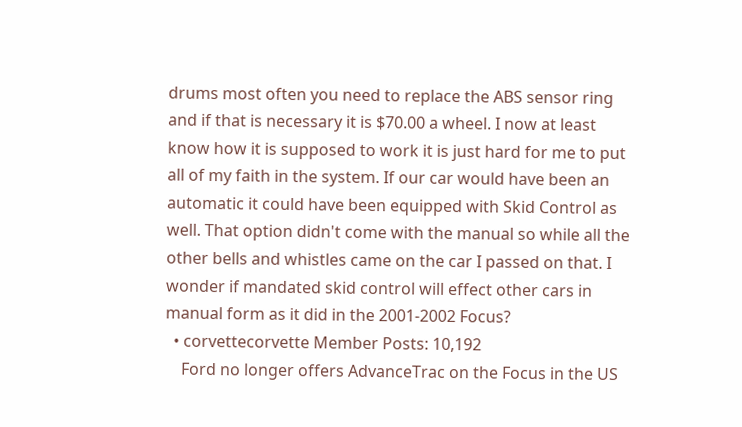drums most often you need to replace the ABS sensor ring and if that is necessary it is $70.00 a wheel. I now at least know how it is supposed to work it is just hard for me to put all of my faith in the system. If our car would have been an automatic it could have been equipped with Skid Control as well. That option didn't come with the manual so while all the other bells and whistles came on the car I passed on that. I wonder if mandated skid control will effect other cars in manual form as it did in the 2001-2002 Focus?
  • corvettecorvette Member Posts: 10,192
    Ford no longer offers AdvanceTrac on the Focus in the US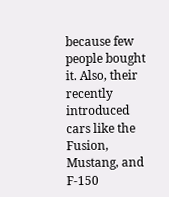because few people bought it. Also, their recently introduced cars like the Fusion, Mustang, and F-150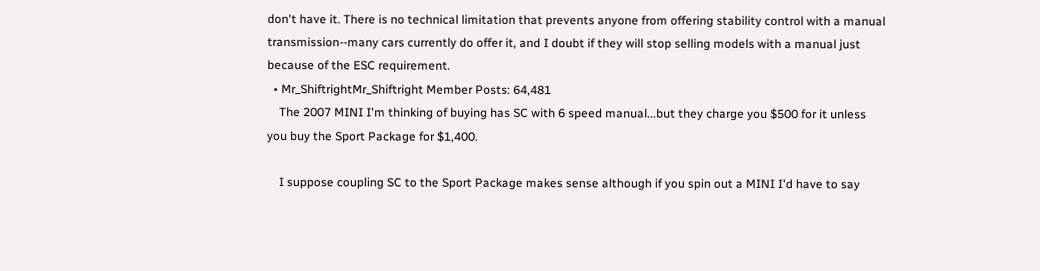don't have it. There is no technical limitation that prevents anyone from offering stability control with a manual transmission--many cars currently do offer it, and I doubt if they will stop selling models with a manual just because of the ESC requirement.
  • Mr_ShiftrightMr_Shiftright Member Posts: 64,481
    The 2007 MINI I'm thinking of buying has SC with 6 speed manual...but they charge you $500 for it unless you buy the Sport Package for $1,400.

    I suppose coupling SC to the Sport Package makes sense although if you spin out a MINI I'd have to say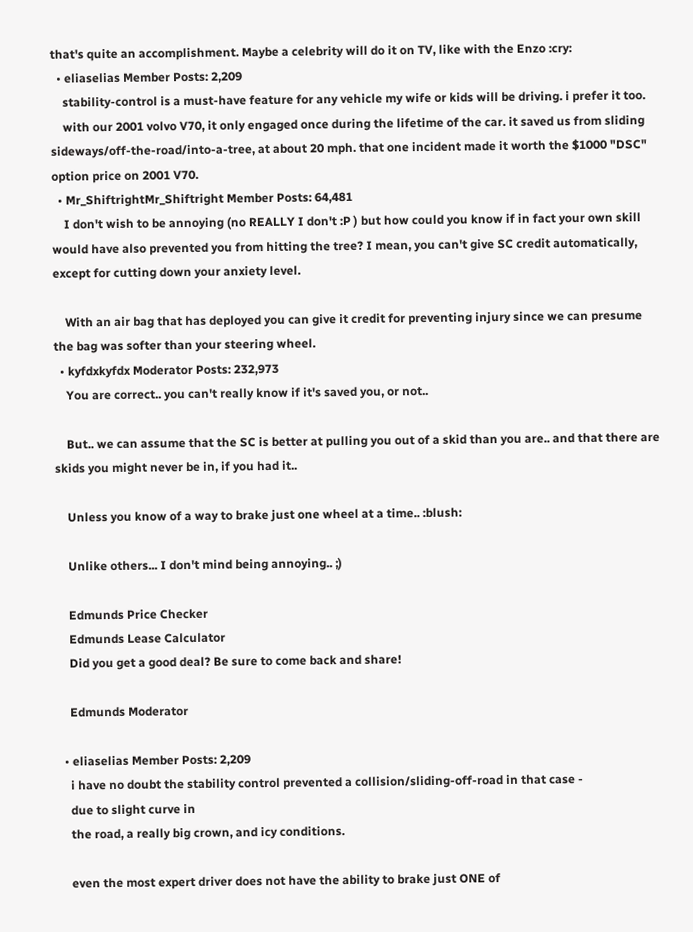that's quite an accomplishment. Maybe a celebrity will do it on TV, like with the Enzo :cry:
  • eliaselias Member Posts: 2,209
    stability-control is a must-have feature for any vehicle my wife or kids will be driving. i prefer it too.
    with our 2001 volvo V70, it only engaged once during the lifetime of the car. it saved us from sliding sideways/off-the-road/into-a-tree, at about 20 mph. that one incident made it worth the $1000 "DSC" option price on 2001 V70.
  • Mr_ShiftrightMr_Shiftright Member Posts: 64,481
    I don't wish to be annoying (no REALLY I don't :P ) but how could you know if in fact your own skill would have also prevented you from hitting the tree? I mean, you can't give SC credit automatically, except for cutting down your anxiety level.

    With an air bag that has deployed you can give it credit for preventing injury since we can presume the bag was softer than your steering wheel.
  • kyfdxkyfdx Moderator Posts: 232,973
    You are correct.. you can't really know if it's saved you, or not..

    But.. we can assume that the SC is better at pulling you out of a skid than you are.. and that there are skids you might never be in, if you had it..

    Unless you know of a way to brake just one wheel at a time.. :blush:

    Unlike others... I don't mind being annoying.. ;)

    Edmunds Price Checker
    Edmunds Lease Calculator
    Did you get a good deal? Be sure to come back and share!

    Edmunds Moderator

  • eliaselias Member Posts: 2,209
    i have no doubt the stability control prevented a collision/sliding-off-road in that case -
    due to slight curve in
    the road, a really big crown, and icy conditions.

    even the most expert driver does not have the ability to brake just ONE of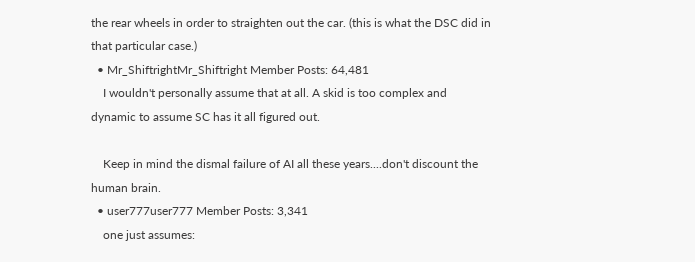the rear wheels in order to straighten out the car. (this is what the DSC did in that particular case.)
  • Mr_ShiftrightMr_Shiftright Member Posts: 64,481
    I wouldn't personally assume that at all. A skid is too complex and dynamic to assume SC has it all figured out.

    Keep in mind the dismal failure of AI all these years....don't discount the human brain.
  • user777user777 Member Posts: 3,341
    one just assumes: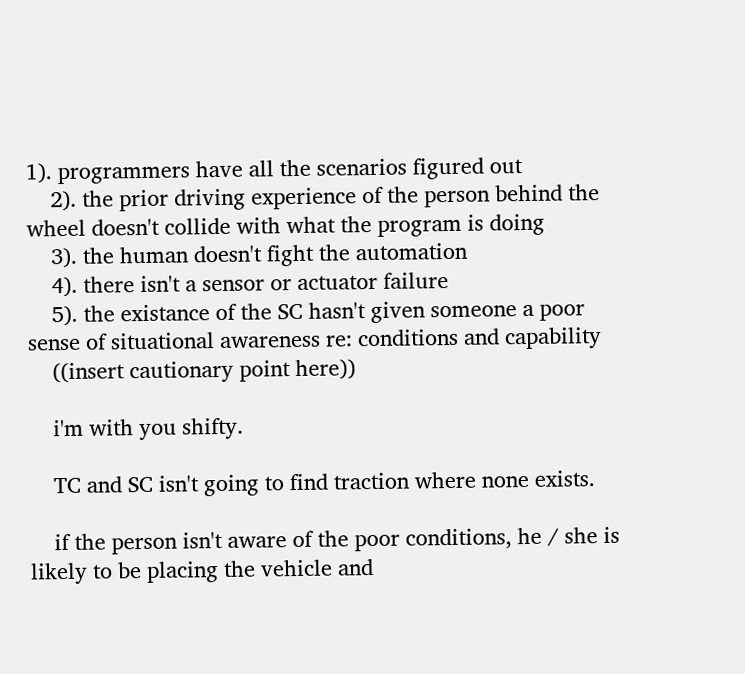1). programmers have all the scenarios figured out
    2). the prior driving experience of the person behind the wheel doesn't collide with what the program is doing
    3). the human doesn't fight the automation
    4). there isn't a sensor or actuator failure
    5). the existance of the SC hasn't given someone a poor sense of situational awareness re: conditions and capability
    ((insert cautionary point here))

    i'm with you shifty.

    TC and SC isn't going to find traction where none exists.

    if the person isn't aware of the poor conditions, he / she is likely to be placing the vehicle and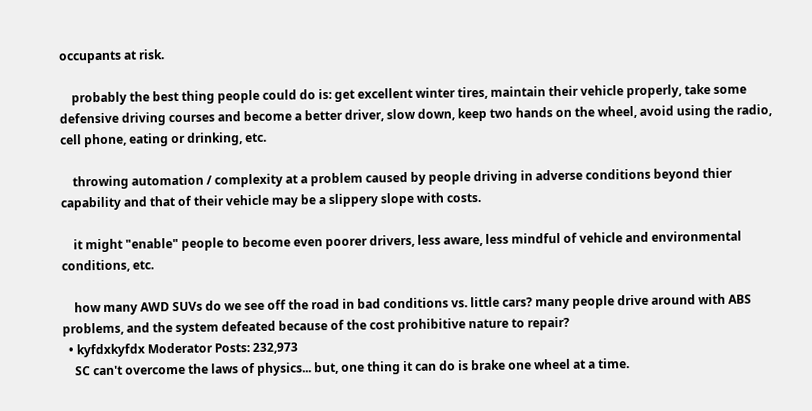occupants at risk.

    probably the best thing people could do is: get excellent winter tires, maintain their vehicle properly, take some defensive driving courses and become a better driver, slow down, keep two hands on the wheel, avoid using the radio, cell phone, eating or drinking, etc.

    throwing automation / complexity at a problem caused by people driving in adverse conditions beyond thier capability and that of their vehicle may be a slippery slope with costs.

    it might "enable" people to become even poorer drivers, less aware, less mindful of vehicle and environmental conditions, etc.

    how many AWD SUVs do we see off the road in bad conditions vs. little cars? many people drive around with ABS problems, and the system defeated because of the cost prohibitive nature to repair?
  • kyfdxkyfdx Moderator Posts: 232,973
    SC can't overcome the laws of physics... but, one thing it can do is brake one wheel at a time.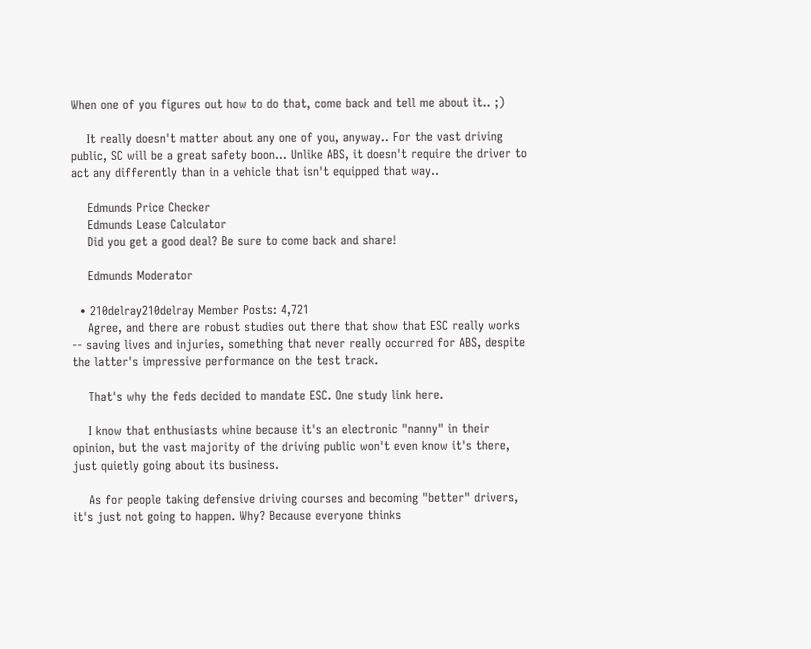When one of you figures out how to do that, come back and tell me about it.. ;)

    It really doesn't matter about any one of you, anyway.. For the vast driving public, SC will be a great safety boon... Unlike ABS, it doesn't require the driver to act any differently than in a vehicle that isn't equipped that way..

    Edmunds Price Checker
    Edmunds Lease Calculator
    Did you get a good deal? Be sure to come back and share!

    Edmunds Moderator

  • 210delray210delray Member Posts: 4,721
    Agree, and there are robust studies out there that show that ESC really works -- saving lives and injuries, something that never really occurred for ABS, despite the latter's impressive performance on the test track.

    That's why the feds decided to mandate ESC. One study link here.

    I know that enthusiasts whine because it's an electronic "nanny" in their opinion, but the vast majority of the driving public won't even know it's there, just quietly going about its business.

    As for people taking defensive driving courses and becoming "better" drivers, it's just not going to happen. Why? Because everyone thinks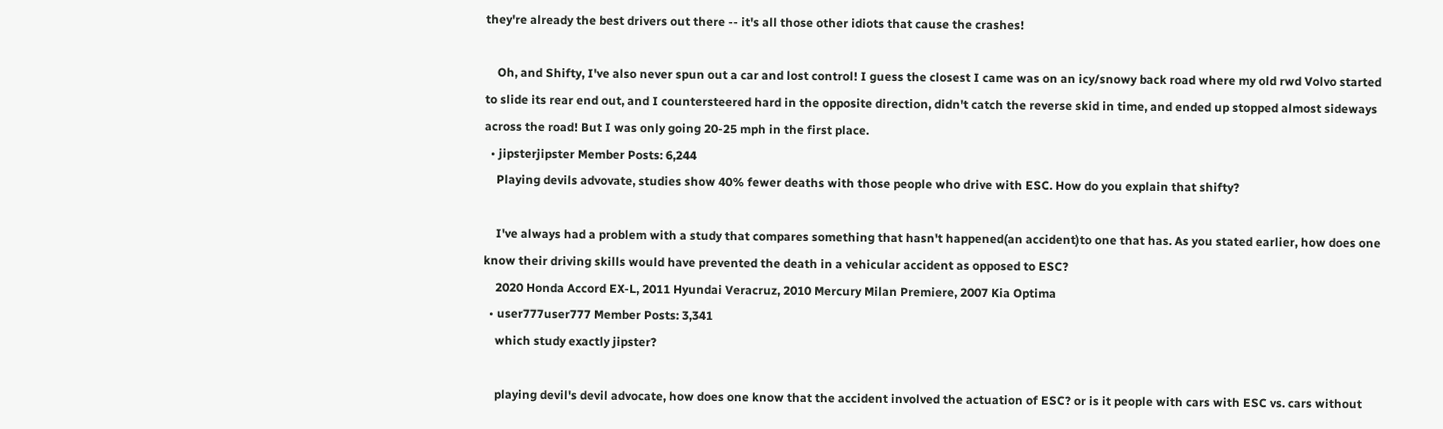they're already the best drivers out there -- it's all those other idiots that cause the crashes!

    Oh, and Shifty, I've also never spun out a car and lost control! I guess the closest I came was on an icy/snowy back road where my old rwd Volvo started to slide its rear end out, and I countersteered hard in the opposite direction, didn't catch the reverse skid in time, and ended up stopped almost sideways across the road! But I was only going 20-25 mph in the first place.
  • jipsterjipster Member Posts: 6,244
    Playing devils advovate, studies show 40% fewer deaths with those people who drive with ESC. How do you explain that shifty?

    I've always had a problem with a study that compares something that hasn't happened(an accident)to one that has. As you stated earlier, how does one know their driving skills would have prevented the death in a vehicular accident as opposed to ESC?
    2020 Honda Accord EX-L, 2011 Hyundai Veracruz, 2010 Mercury Milan Premiere, 2007 Kia Optima
  • user777user777 Member Posts: 3,341
    which study exactly jipster?

    playing devil's devil advocate, how does one know that the accident involved the actuation of ESC? or is it people with cars with ESC vs. cars without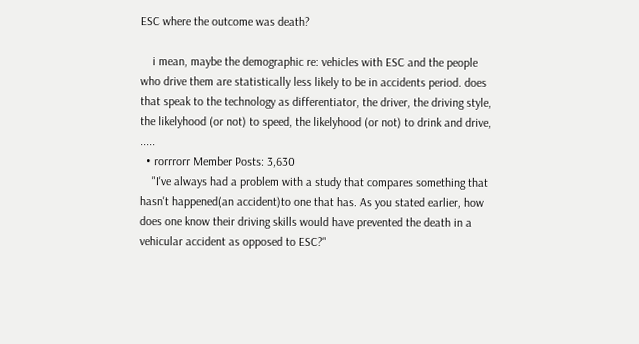ESC where the outcome was death?

    i mean, maybe the demographic re: vehicles with ESC and the people who drive them are statistically less likely to be in accidents period. does that speak to the technology as differentiator, the driver, the driving style, the likelyhood (or not) to speed, the likelyhood (or not) to drink and drive, .....
  • rorrrorr Member Posts: 3,630
    "I've always had a problem with a study that compares something that hasn't happened(an accident)to one that has. As you stated earlier, how does one know their driving skills would have prevented the death in a vehicular accident as opposed to ESC?"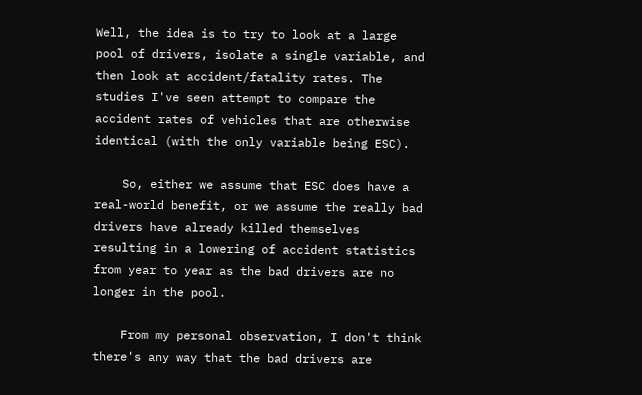Well, the idea is to try to look at a large pool of drivers, isolate a single variable, and then look at accident/fatality rates. The studies I've seen attempt to compare the accident rates of vehicles that are otherwise identical (with the only variable being ESC).

    So, either we assume that ESC does have a real-world benefit, or we assume the really bad drivers have already killed themselves resulting in a lowering of accident statistics from year to year as the bad drivers are no longer in the pool.

    From my personal observation, I don't think there's any way that the bad drivers are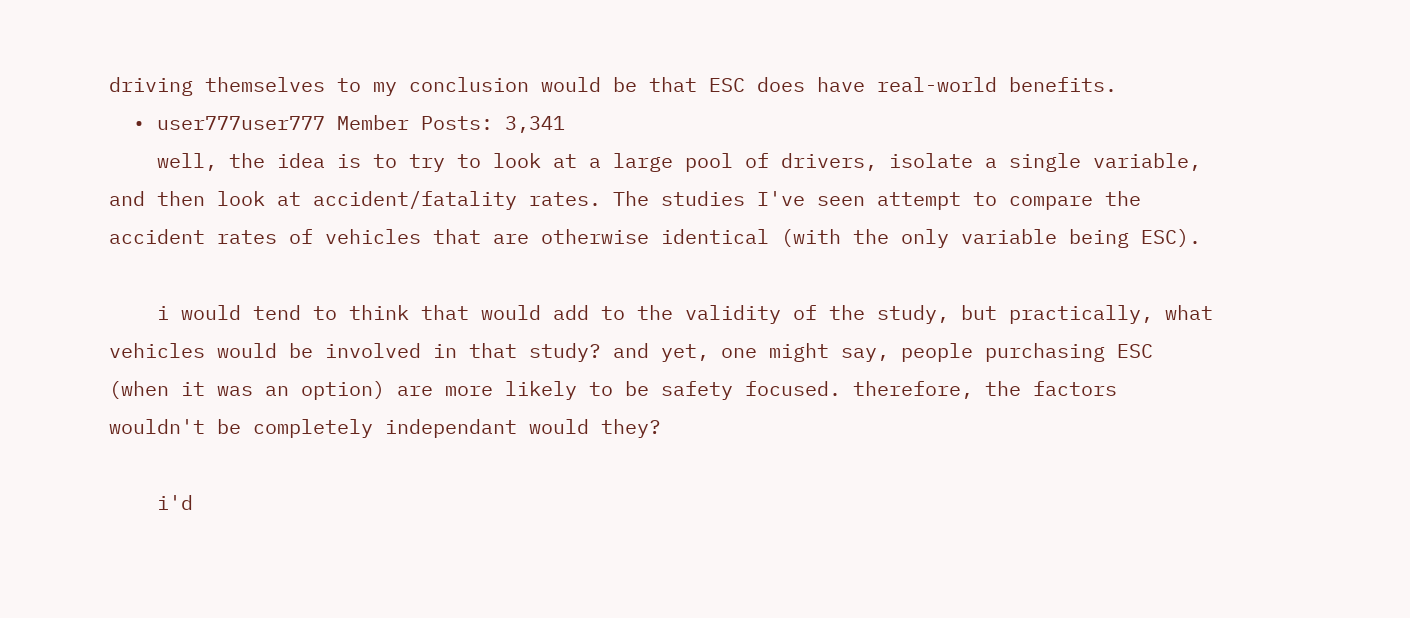driving themselves to my conclusion would be that ESC does have real-world benefits.
  • user777user777 Member Posts: 3,341
    well, the idea is to try to look at a large pool of drivers, isolate a single variable, and then look at accident/fatality rates. The studies I've seen attempt to compare the accident rates of vehicles that are otherwise identical (with the only variable being ESC).

    i would tend to think that would add to the validity of the study, but practically, what vehicles would be involved in that study? and yet, one might say, people purchasing ESC (when it was an option) are more likely to be safety focused. therefore, the factors wouldn't be completely independant would they?

    i'd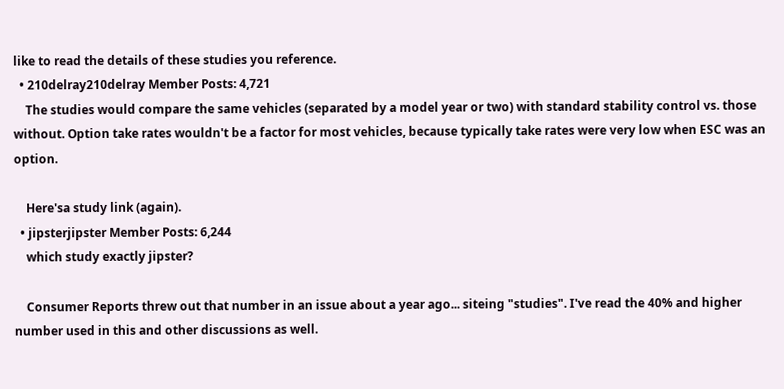like to read the details of these studies you reference.
  • 210delray210delray Member Posts: 4,721
    The studies would compare the same vehicles (separated by a model year or two) with standard stability control vs. those without. Option take rates wouldn't be a factor for most vehicles, because typically take rates were very low when ESC was an option.

    Here'sa study link (again).
  • jipsterjipster Member Posts: 6,244
    which study exactly jipster?

    Consumer Reports threw out that number in an issue about a year ago... siteing "studies". I've read the 40% and higher number used in this and other discussions as well.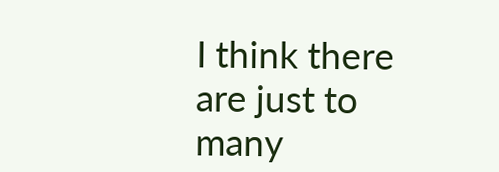I think there are just to many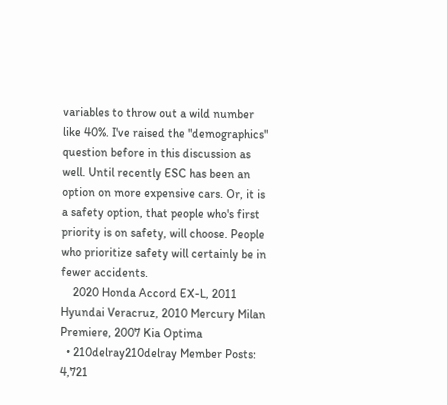variables to throw out a wild number like 40%. I've raised the "demographics" question before in this discussion as well. Until recently ESC has been an option on more expensive cars. Or, it is a safety option, that people who's first priority is on safety, will choose. People who prioritize safety will certainly be in fewer accidents.
    2020 Honda Accord EX-L, 2011 Hyundai Veracruz, 2010 Mercury Milan Premiere, 2007 Kia Optima
  • 210delray210delray Member Posts: 4,721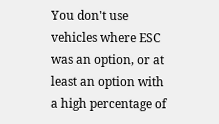You don't use vehicles where ESC was an option, or at least an option with a high percentage of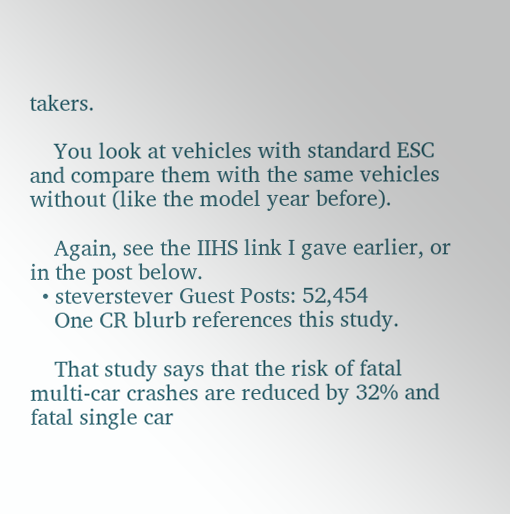takers.

    You look at vehicles with standard ESC and compare them with the same vehicles without (like the model year before).

    Again, see the IIHS link I gave earlier, or in the post below.
  • steverstever Guest Posts: 52,454
    One CR blurb references this study.

    That study says that the risk of fatal multi-car crashes are reduced by 32% and fatal single car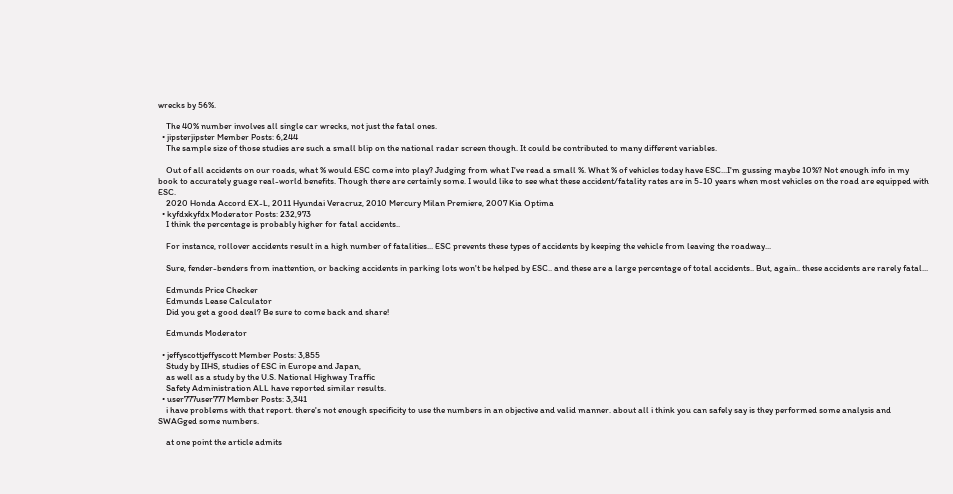wrecks by 56%.

    The 40% number involves all single car wrecks, not just the fatal ones.
  • jipsterjipster Member Posts: 6,244
    The sample size of those studies are such a small blip on the national radar screen though. It could be contributed to many different variables.

    Out of all accidents on our roads, what % would ESC come into play? Judging from what I've read a small %. What % of vehicles today have ESC...I'm gussing maybe 10%? Not enough info in my book to accurately guage real-world benefits. Though there are certainly some. I would like to see what these accident/fatality rates are in 5-10 years when most vehicles on the road are equipped with ESC.
    2020 Honda Accord EX-L, 2011 Hyundai Veracruz, 2010 Mercury Milan Premiere, 2007 Kia Optima
  • kyfdxkyfdx Moderator Posts: 232,973
    I think the percentage is probably higher for fatal accidents..

    For instance, rollover accidents result in a high number of fatalities... ESC prevents these types of accidents by keeping the vehicle from leaving the roadway...

    Sure, fender-benders from inattention, or backing accidents in parking lots won't be helped by ESC.. and these are a large percentage of total accidents.. But, again.. these accidents are rarely fatal...

    Edmunds Price Checker
    Edmunds Lease Calculator
    Did you get a good deal? Be sure to come back and share!

    Edmunds Moderator

  • jeffyscottjeffyscott Member Posts: 3,855
    Study by IIHS, studies of ESC in Europe and Japan,
    as well as a study by the U.S. National Highway Traffic
    Safety Administration ALL have reported similar results.
  • user777user777 Member Posts: 3,341
    i have problems with that report. there's not enough specificity to use the numbers in an objective and valid manner. about all i think you can safely say is they performed some analysis and SWAGged some numbers.

    at one point the article admits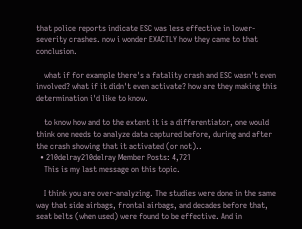that police reports indicate ESC was less effective in lower-severity crashes. now i wonder EXACTLY how they came to that conclusion.

    what if for example there's a fatality crash and ESC wasn't even involved? what if it didn't even activate? how are they making this determination i'd like to know.

    to know how and to the extent it is a differentiator, one would think one needs to analyze data captured before, during and after the crash showing that it activated (or not)..
  • 210delray210delray Member Posts: 4,721
    This is my last message on this topic.

    I think you are over-analyzing. The studies were done in the same way that side airbags, frontal airbags, and decades before that, seat belts (when used) were found to be effective. And in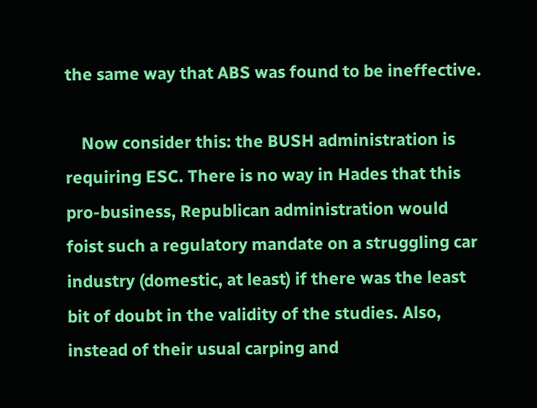the same way that ABS was found to be ineffective.

    Now consider this: the BUSH administration is requiring ESC. There is no way in Hades that this pro-business, Republican administration would foist such a regulatory mandate on a struggling car industry (domestic, at least) if there was the least bit of doubt in the validity of the studies. Also, instead of their usual carping and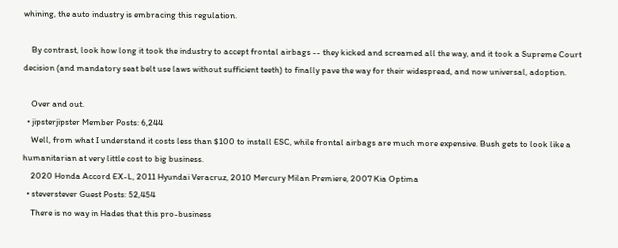whining, the auto industry is embracing this regulation.

    By contrast, look how long it took the industry to accept frontal airbags -- they kicked and screamed all the way, and it took a Supreme Court decision (and mandatory seat belt use laws without sufficient teeth) to finally pave the way for their widespread, and now universal, adoption.

    Over and out.
  • jipsterjipster Member Posts: 6,244
    Well, from what I understand it costs less than $100 to install ESC, while frontal airbags are much more expensive. Bush gets to look like a humanitarian at very little cost to big business.
    2020 Honda Accord EX-L, 2011 Hyundai Veracruz, 2010 Mercury Milan Premiere, 2007 Kia Optima
  • steverstever Guest Posts: 52,454
    There is no way in Hades that this pro-business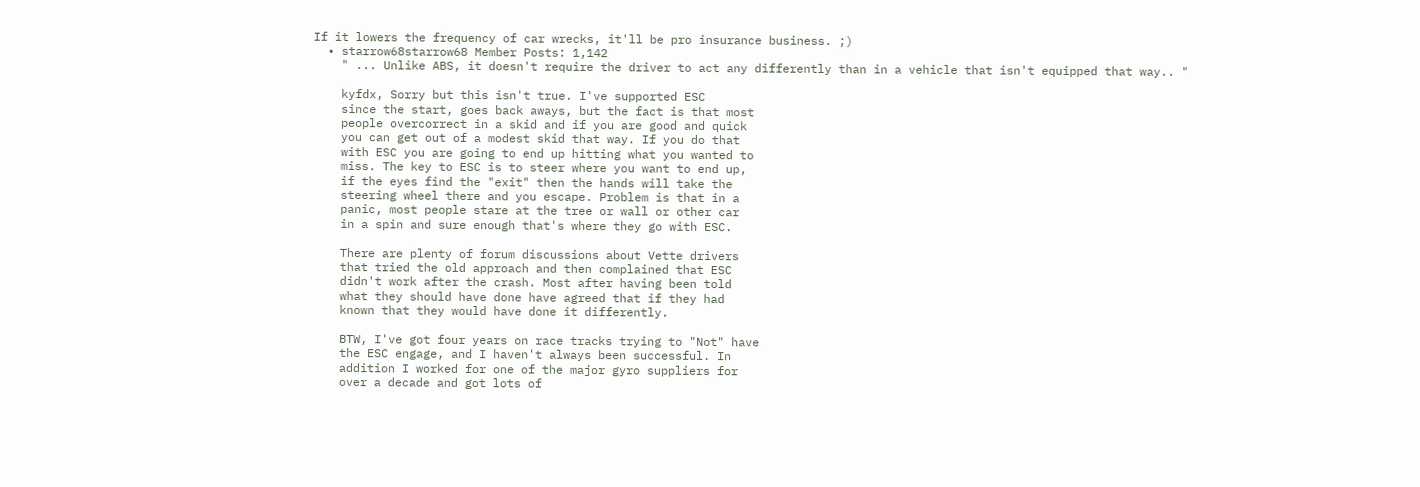If it lowers the frequency of car wrecks, it'll be pro insurance business. ;)
  • starrow68starrow68 Member Posts: 1,142
    " ... Unlike ABS, it doesn't require the driver to act any differently than in a vehicle that isn't equipped that way.. "

    kyfdx, Sorry but this isn't true. I've supported ESC
    since the start, goes back aways, but the fact is that most
    people overcorrect in a skid and if you are good and quick
    you can get out of a modest skid that way. If you do that
    with ESC you are going to end up hitting what you wanted to
    miss. The key to ESC is to steer where you want to end up,
    if the eyes find the "exit" then the hands will take the
    steering wheel there and you escape. Problem is that in a
    panic, most people stare at the tree or wall or other car
    in a spin and sure enough that's where they go with ESC.

    There are plenty of forum discussions about Vette drivers
    that tried the old approach and then complained that ESC
    didn't work after the crash. Most after having been told
    what they should have done have agreed that if they had
    known that they would have done it differently.

    BTW, I've got four years on race tracks trying to "Not" have
    the ESC engage, and I haven't always been successful. In
    addition I worked for one of the major gyro suppliers for
    over a decade and got lots of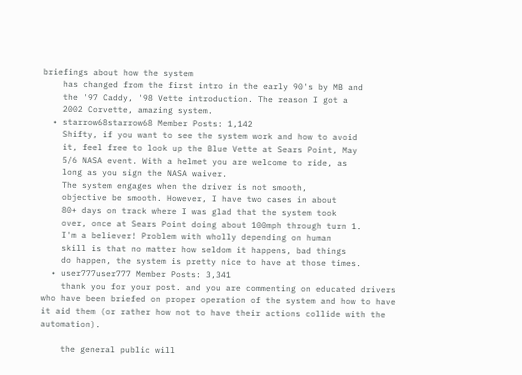briefings about how the system
    has changed from the first intro in the early 90's by MB and
    the '97 Caddy, '98 Vette introduction. The reason I got a
    2002 Corvette, amazing system.
  • starrow68starrow68 Member Posts: 1,142
    Shifty, if you want to see the system work and how to avoid
    it, feel free to look up the Blue Vette at Sears Point, May
    5/6 NASA event. With a helmet you are welcome to ride, as
    long as you sign the NASA waiver.
    The system engages when the driver is not smooth,
    objective be smooth. However, I have two cases in about
    80+ days on track where I was glad that the system took
    over, once at Sears Point doing about 100mph through turn 1.
    I'm a believer! Problem with wholly depending on human
    skill is that no matter how seldom it happens, bad things
    do happen, the system is pretty nice to have at those times.
  • user777user777 Member Posts: 3,341
    thank you for your post. and you are commenting on educated drivers who have been briefed on proper operation of the system and how to have it aid them (or rather how not to have their actions collide with the automation).

    the general public will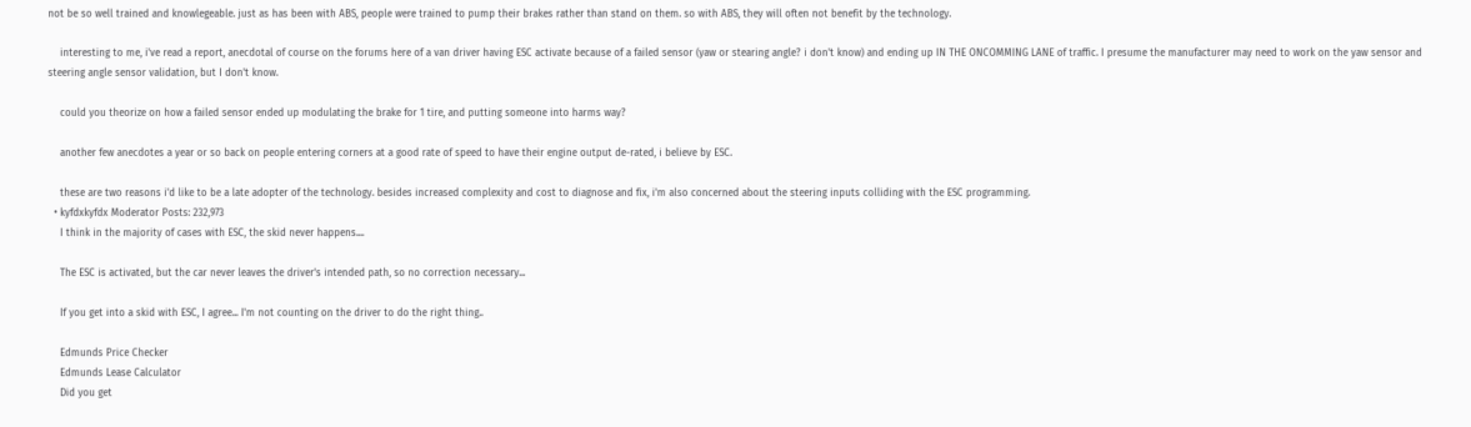not be so well trained and knowlegeable. just as has been with ABS, people were trained to pump their brakes rather than stand on them. so with ABS, they will often not benefit by the technology.

    interesting to me, i've read a report, anecdotal of course on the forums here of a van driver having ESC activate because of a failed sensor (yaw or stearing angle? i don't know) and ending up IN THE ONCOMMING LANE of traffic. I presume the manufacturer may need to work on the yaw sensor and steering angle sensor validation, but I don't know.

    could you theorize on how a failed sensor ended up modulating the brake for 1 tire, and putting someone into harms way?

    another few anecdotes a year or so back on people entering corners at a good rate of speed to have their engine output de-rated, i believe by ESC.

    these are two reasons i'd like to be a late adopter of the technology. besides increased complexity and cost to diagnose and fix, i'm also concerned about the steering inputs colliding with the ESC programming.
  • kyfdxkyfdx Moderator Posts: 232,973
    I think in the majority of cases with ESC, the skid never happens....

    The ESC is activated, but the car never leaves the driver's intended path, so no correction necessary...

    If you get into a skid with ESC, I agree... I'm not counting on the driver to do the right thing..

    Edmunds Price Checker
    Edmunds Lease Calculator
    Did you get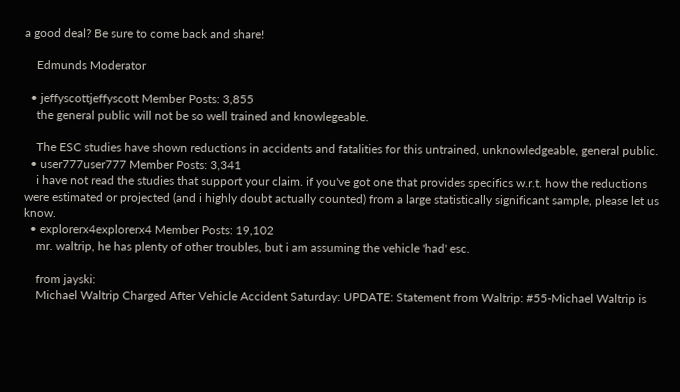a good deal? Be sure to come back and share!

    Edmunds Moderator

  • jeffyscottjeffyscott Member Posts: 3,855
    the general public will not be so well trained and knowlegeable.

    The ESC studies have shown reductions in accidents and fatalities for this untrained, unknowledgeable, general public.
  • user777user777 Member Posts: 3,341
    i have not read the studies that support your claim. if you've got one that provides specifics w.r.t. how the reductions were estimated or projected (and i highly doubt actually counted) from a large statistically significant sample, please let us know.
  • explorerx4explorerx4 Member Posts: 19,102
    mr. waltrip, he has plenty of other troubles, but i am assuming the vehicle 'had' esc.

    from jayski:
    Michael Waltrip Charged After Vehicle Accident Saturday: UPDATE: Statement from Waltrip: #55-Michael Waltrip is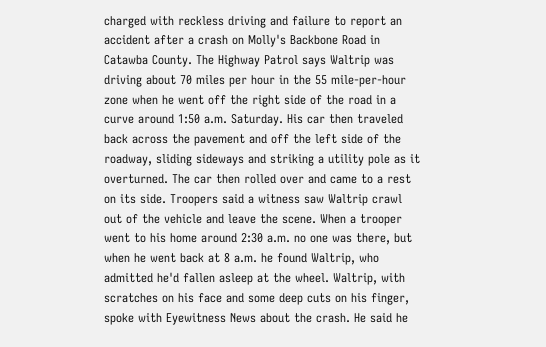charged with reckless driving and failure to report an accident after a crash on Molly's Backbone Road in Catawba County. The Highway Patrol says Waltrip was driving about 70 miles per hour in the 55 mile-per-hour zone when he went off the right side of the road in a curve around 1:50 a.m. Saturday. His car then traveled back across the pavement and off the left side of the roadway, sliding sideways and striking a utility pole as it overturned. The car then rolled over and came to a rest on its side. Troopers said a witness saw Waltrip crawl out of the vehicle and leave the scene. When a trooper went to his home around 2:30 a.m. no one was there, but when he went back at 8 a.m. he found Waltrip, who admitted he'd fallen asleep at the wheel. Waltrip, with scratches on his face and some deep cuts on his finger, spoke with Eyewitness News about the crash. He said he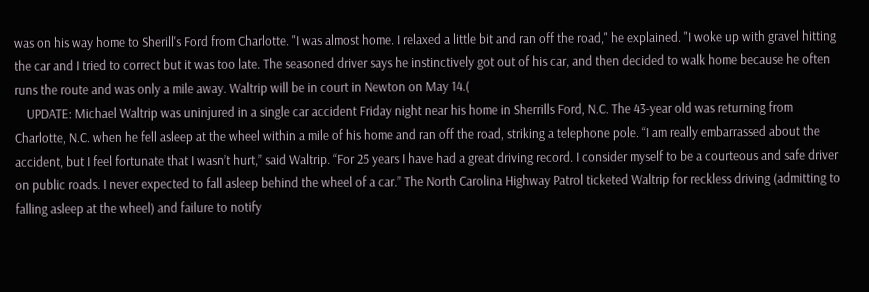was on his way home to Sherill's Ford from Charlotte. "I was almost home. I relaxed a little bit and ran off the road," he explained. "I woke up with gravel hitting the car and I tried to correct but it was too late. The seasoned driver says he instinctively got out of his car, and then decided to walk home because he often runs the route and was only a mile away. Waltrip will be in court in Newton on May 14.(
    UPDATE: Michael Waltrip was uninjured in a single car accident Friday night near his home in Sherrills Ford, N.C. The 43-year old was returning from Charlotte, N.C. when he fell asleep at the wheel within a mile of his home and ran off the road, striking a telephone pole. “I am really embarrassed about the accident, but I feel fortunate that I wasn’t hurt,” said Waltrip. “For 25 years I have had a great driving record. I consider myself to be a courteous and safe driver on public roads. I never expected to fall asleep behind the wheel of a car.” The North Carolina Highway Patrol ticketed Waltrip for reckless driving (admitting to falling asleep at the wheel) and failure to notify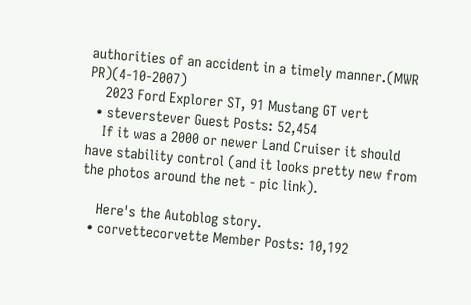authorities of an accident in a timely manner.(MWR PR)(4-10-2007)
    2023 Ford Explorer ST, 91 Mustang GT vert
  • steverstever Guest Posts: 52,454
    If it was a 2000 or newer Land Cruiser it should have stability control (and it looks pretty new from the photos around the net - pic link).

    Here's the Autoblog story.
  • corvettecorvette Member Posts: 10,192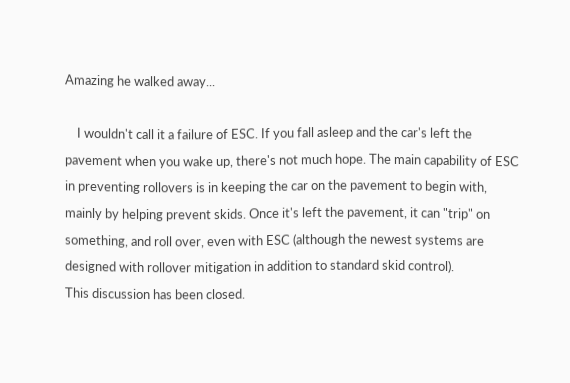Amazing he walked away...

    I wouldn't call it a failure of ESC. If you fall asleep and the car's left the pavement when you wake up, there's not much hope. The main capability of ESC in preventing rollovers is in keeping the car on the pavement to begin with, mainly by helping prevent skids. Once it's left the pavement, it can "trip" on something, and roll over, even with ESC (although the newest systems are designed with rollover mitigation in addition to standard skid control).
This discussion has been closed.